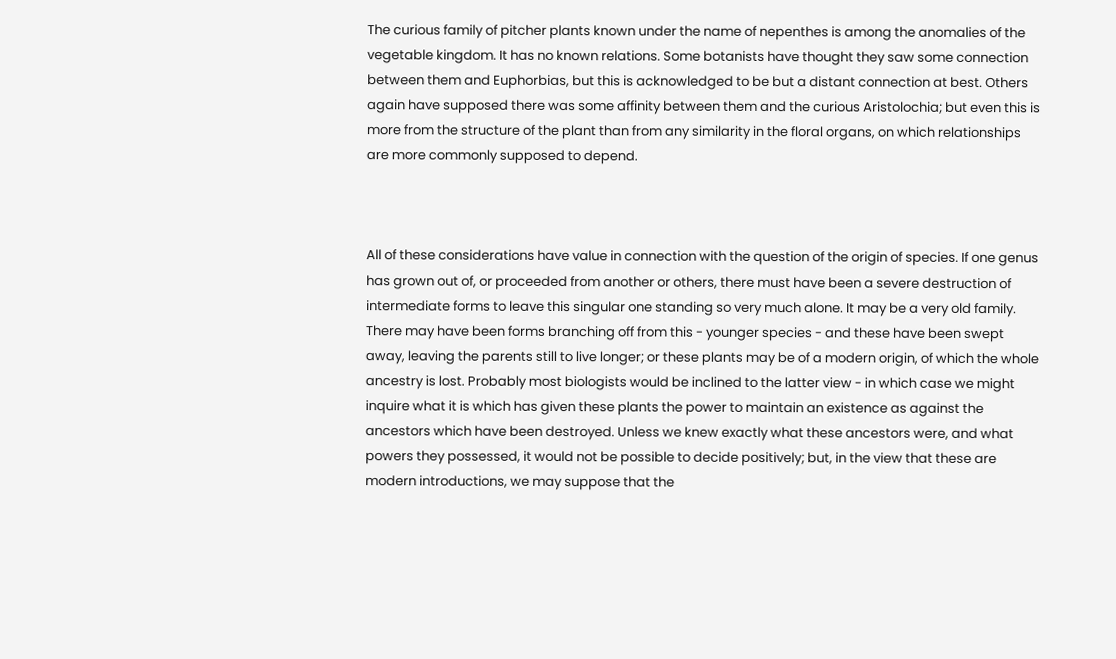The curious family of pitcher plants known under the name of nepenthes is among the anomalies of the vegetable kingdom. It has no known relations. Some botanists have thought they saw some connection between them and Euphorbias, but this is acknowledged to be but a distant connection at best. Others again have supposed there was some affinity between them and the curious Aristolochia; but even this is more from the structure of the plant than from any similarity in the floral organs, on which relationships are more commonly supposed to depend.



All of these considerations have value in connection with the question of the origin of species. If one genus has grown out of, or proceeded from another or others, there must have been a severe destruction of intermediate forms to leave this singular one standing so very much alone. It may be a very old family. There may have been forms branching off from this - younger species - and these have been swept away, leaving the parents still to live longer; or these plants may be of a modern origin, of which the whole ancestry is lost. Probably most biologists would be inclined to the latter view - in which case we might inquire what it is which has given these plants the power to maintain an existence as against the ancestors which have been destroyed. Unless we knew exactly what these ancestors were, and what powers they possessed, it would not be possible to decide positively; but, in the view that these are modern introductions, we may suppose that the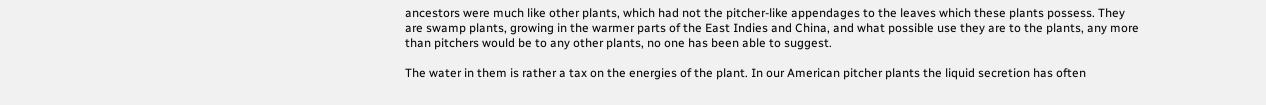ancestors were much like other plants, which had not the pitcher-like appendages to the leaves which these plants possess. They are swamp plants, growing in the warmer parts of the East Indies and China, and what possible use they are to the plants, any more than pitchers would be to any other plants, no one has been able to suggest.

The water in them is rather a tax on the energies of the plant. In our American pitcher plants the liquid secretion has often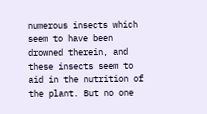numerous insects which seem to have been drowned therein, and these insects seem to aid in the nutrition of the plant. But no one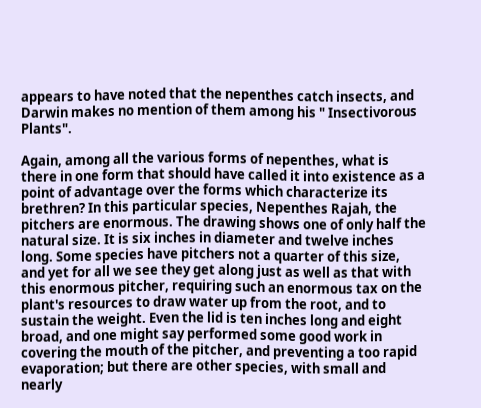appears to have noted that the nepenthes catch insects, and Darwin makes no mention of them among his " Insectivorous Plants".

Again, among all the various forms of nepenthes, what is there in one form that should have called it into existence as a point of advantage over the forms which characterize its brethren? In this particular species, Nepenthes Rajah, the pitchers are enormous. The drawing shows one of only half the natural size. It is six inches in diameter and twelve inches long. Some species have pitchers not a quarter of this size, and yet for all we see they get along just as well as that with this enormous pitcher, requiring such an enormous tax on the plant's resources to draw water up from the root, and to sustain the weight. Even the lid is ten inches long and eight broad, and one might say performed some good work in covering the mouth of the pitcher, and preventing a too rapid evaporation; but there are other species, with small and nearly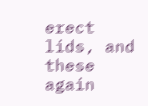erect lids, and these again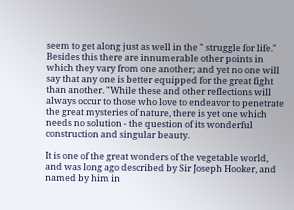seem to get along just as well in the " struggle for life." Besides this there are innumerable other points in which they vary from one another; and yet no one will say that any one is better equipped for the great fight than another. "While these and other reflections will always occur to those who love to endeavor to penetrate the great mysteries of nature, there is yet one which needs no solution - the question of its wonderful construction and singular beauty.

It is one of the great wonders of the vegetable world, and was long ago described by Sir Joseph Hooker, and named by him in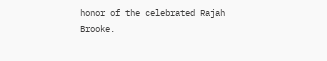honor of the celebrated Rajah Brooke.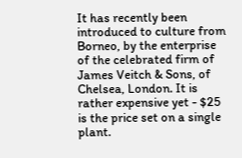It has recently been introduced to culture from Borneo, by the enterprise of the celebrated firm of James Veitch & Sons, of Chelsea, London. It is rather expensive yet - $25 is the price set on a single plant.